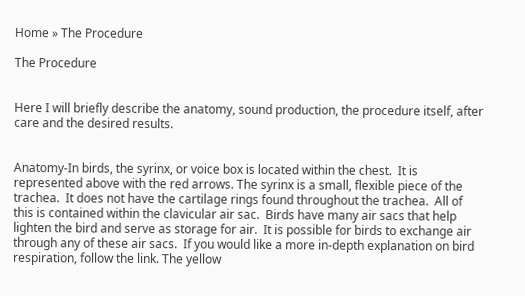Home » The Procedure

The Procedure


Here I will briefly describe the anatomy, sound production, the procedure itself, after care and the desired results.


Anatomy-In birds, the syrinx, or voice box is located within the chest.  It is represented above with the red arrows. The syrinx is a small, flexible piece of the trachea.  It does not have the cartilage rings found throughout the trachea.  All of this is contained within the clavicular air sac.  Birds have many air sacs that help lighten the bird and serve as storage for air.  It is possible for birds to exchange air through any of these air sacs.  If you would like a more in-depth explanation on bird respiration, follow the link. The yellow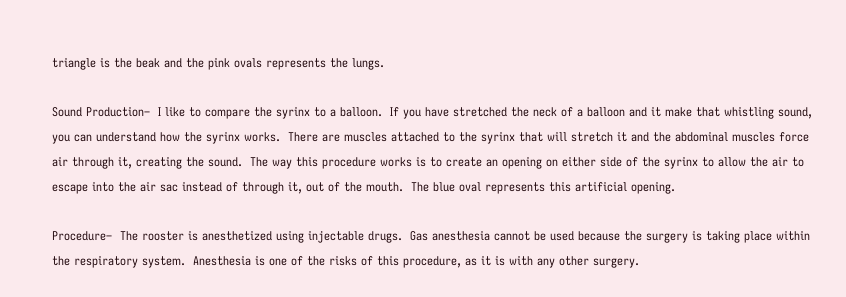triangle is the beak and the pink ovals represents the lungs.

Sound Production–  I like to compare the syrinx to a balloon.  If you have stretched the neck of a balloon and it make that whistling sound, you can understand how the syrinx works.  There are muscles attached to the syrinx that will stretch it and the abdominal muscles force air through it, creating the sound.  The way this procedure works is to create an opening on either side of the syrinx to allow the air to escape into the air sac instead of through it, out of the mouth.  The blue oval represents this artificial opening.

Procedure–  The rooster is anesthetized using injectable drugs.  Gas anesthesia cannot be used because the surgery is taking place within the respiratory system.  Anesthesia is one of the risks of this procedure, as it is with any other surgery.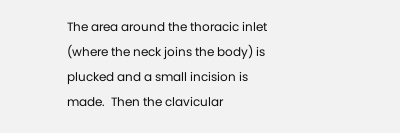The area around the thoracic inlet (where the neck joins the body) is plucked and a small incision is made.  Then the clavicular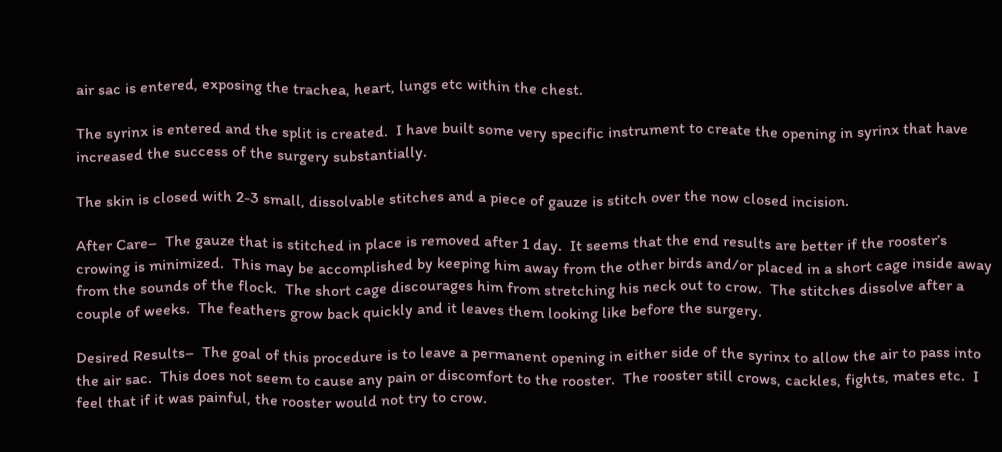air sac is entered, exposing the trachea, heart, lungs etc within the chest.

The syrinx is entered and the split is created.  I have built some very specific instrument to create the opening in syrinx that have increased the success of the surgery substantially.

The skin is closed with 2-3 small, dissolvable stitches and a piece of gauze is stitch over the now closed incision.

After Care–  The gauze that is stitched in place is removed after 1 day.  It seems that the end results are better if the rooster’s crowing is minimized.  This may be accomplished by keeping him away from the other birds and/or placed in a short cage inside away from the sounds of the flock.  The short cage discourages him from stretching his neck out to crow.  The stitches dissolve after a couple of weeks.  The feathers grow back quickly and it leaves them looking like before the surgery.

Desired Results–  The goal of this procedure is to leave a permanent opening in either side of the syrinx to allow the air to pass into the air sac.  This does not seem to cause any pain or discomfort to the rooster.  The rooster still crows, cackles, fights, mates etc.  I feel that if it was painful, the rooster would not try to crow.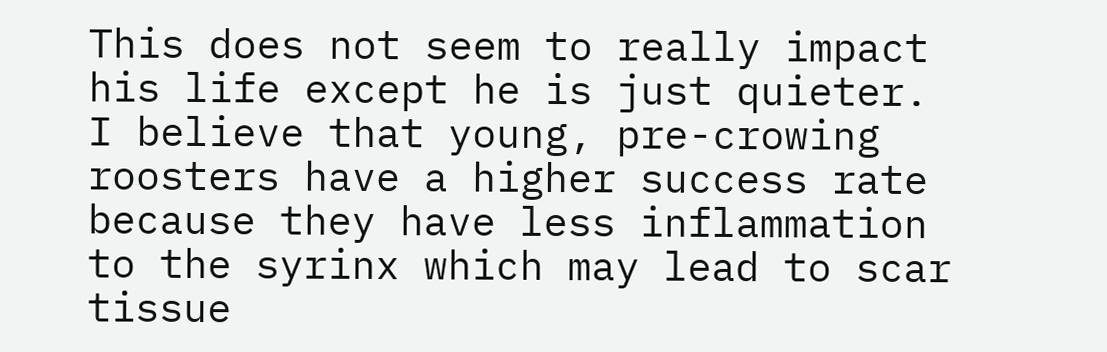This does not seem to really impact his life except he is just quieter.   I believe that young, pre-crowing roosters have a higher success rate because they have less inflammation to the syrinx which may lead to scar tissue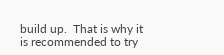build up.  That is why it is recommended to try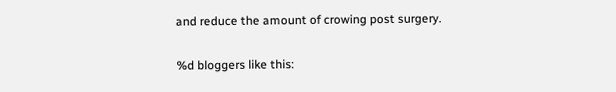and reduce the amount of crowing post surgery.

%d bloggers like this: